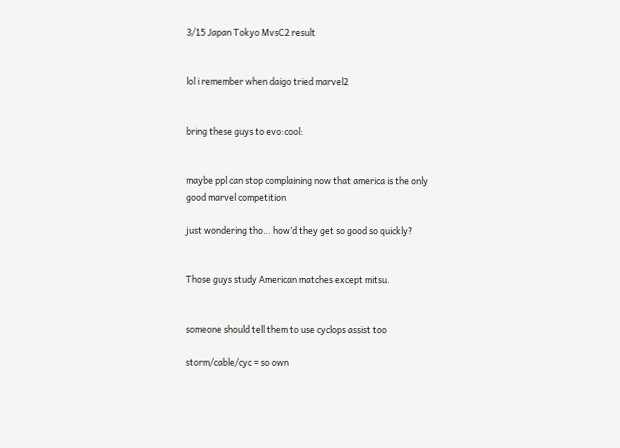3/15 Japan Tokyo MvsC2 result


lol i remember when daigo tried marvel2


bring these guys to evo:cool:


maybe ppl can stop complaining now that america is the only good marvel competition

just wondering tho… how’d they get so good so quickly?


Those guys study American matches except mitsu.


someone should tell them to use cyclops assist too

storm/cable/cyc = so own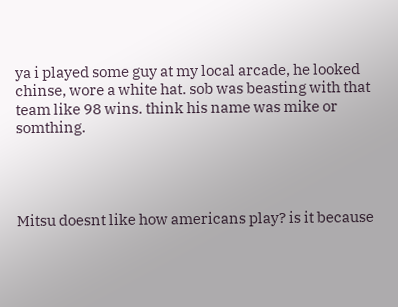ya i played some guy at my local arcade, he looked chinse, wore a white hat. sob was beasting with that team like 98 wins. think his name was mike or somthing.




Mitsu doesnt like how americans play? is it because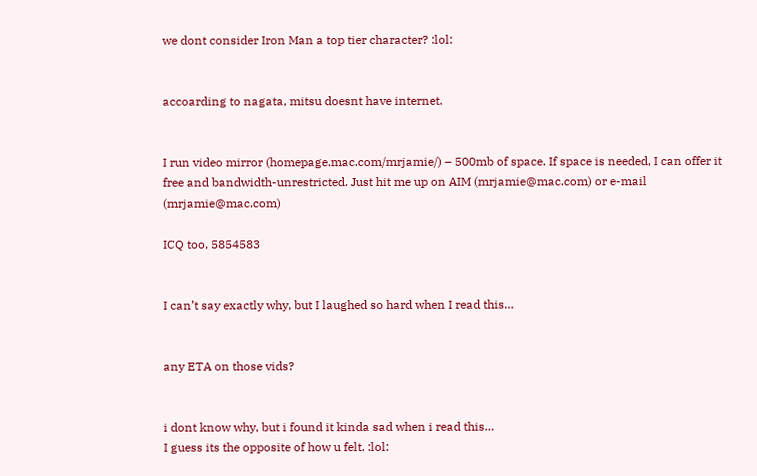we dont consider Iron Man a top tier character? :lol:


accoarding to nagata, mitsu doesnt have internet.


I run video mirror (homepage.mac.com/mrjamie/) – 500mb of space. If space is needed, I can offer it free and bandwidth-unrestricted. Just hit me up on AIM (mrjamie@mac.com) or e-mail (mrjamie@mac.com)

ICQ too, 5854583


I can’t say exactly why, but I laughed so hard when I read this…


any ETA on those vids?


i dont know why, but i found it kinda sad when i read this…
I guess its the opposite of how u felt. :lol: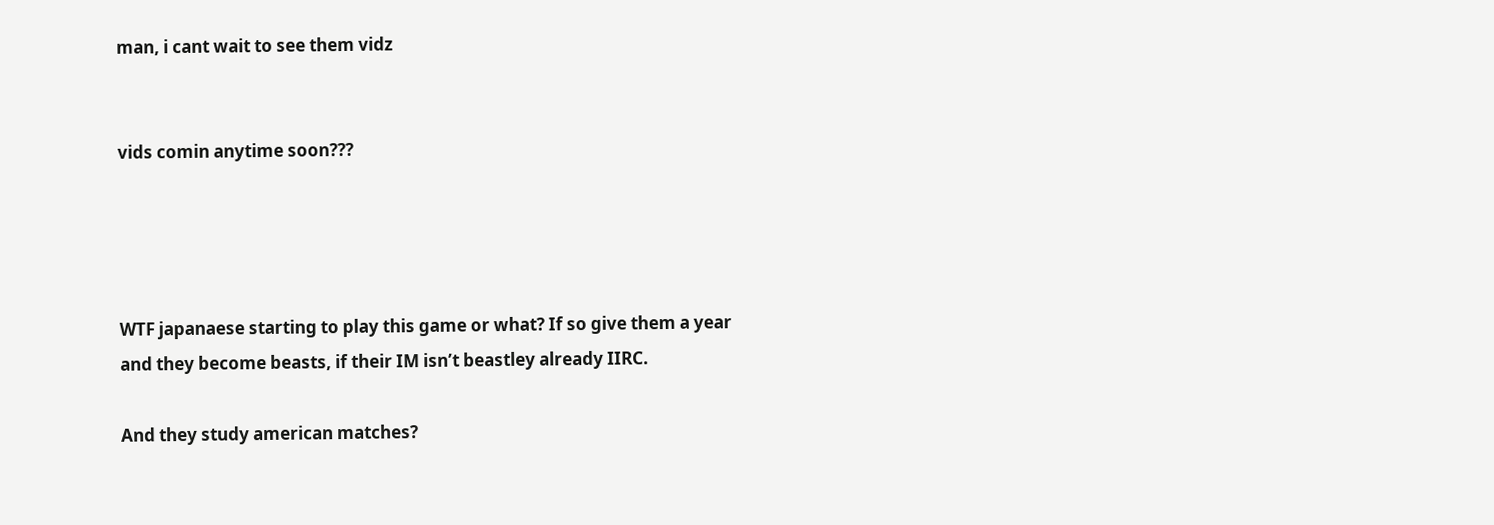man, i cant wait to see them vidz


vids comin anytime soon???




WTF japanaese starting to play this game or what? If so give them a year and they become beasts, if their IM isn’t beastley already IIRC.

And they study american matches?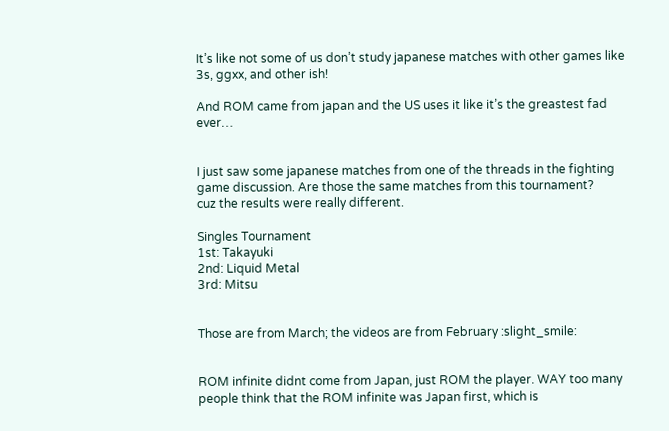It’s like not some of us don’t study japanese matches with other games like 3s, ggxx, and other ish!

And ROM came from japan and the US uses it like it’s the greastest fad ever…


I just saw some japanese matches from one of the threads in the fighting game discussion. Are those the same matches from this tournament?
cuz the results were really different.

Singles Tournament
1st: Takayuki
2nd: Liquid Metal
3rd: Mitsu


Those are from March; the videos are from February :slight_smile:


ROM infinite didnt come from Japan, just ROM the player. WAY too many people think that the ROM infinite was Japan first, which is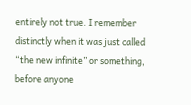entirely not true. I remember distinctly when it was just called “the new infinite” or something, before anyone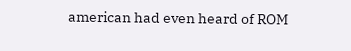american had even heard of ROM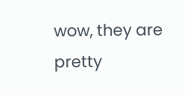wow, they are pretty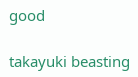good

takayuki beasting